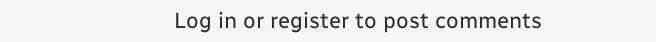Log in or register to post comments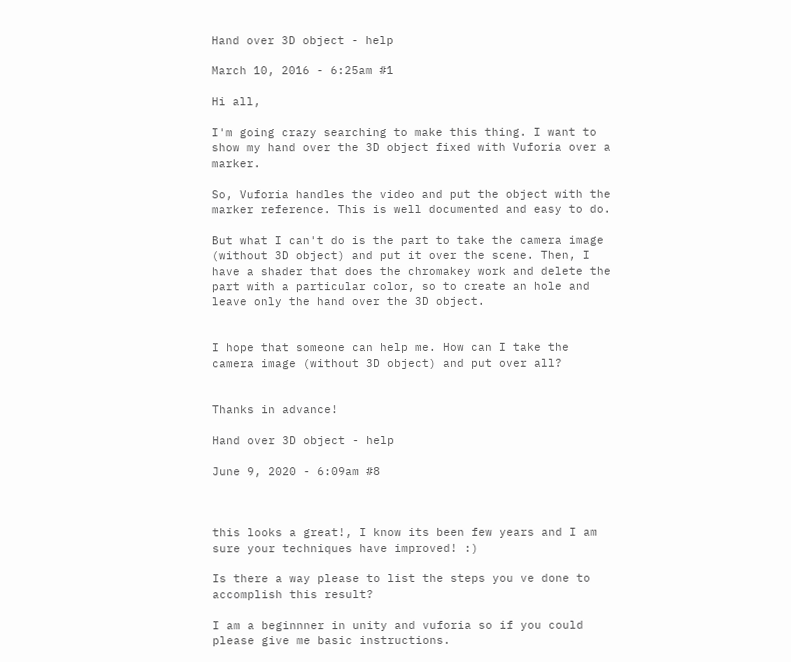Hand over 3D object - help

March 10, 2016 - 6:25am #1

Hi all,

I'm going crazy searching to make this thing. I want to show my hand over the 3D object fixed with Vuforia over a marker.

So, Vuforia handles the video and put the object with the marker reference. This is well documented and easy to do.

But what I can't do is the part to take the camera image (without 3D object) and put it over the scene. Then, I have a shader that does the chromakey work and delete the part with a particular color, so to create an hole and leave only the hand over the 3D object.


I hope that someone can help me. How can I take the camera image (without 3D object) and put over all?


Thanks in advance!

Hand over 3D object - help

June 9, 2020 - 6:09am #8



this looks a great!, I know its been few years and I am sure your techniques have improved! :)

Is there a way please to list the steps you ve done to accomplish this result?

I am a beginnner in unity and vuforia so if you could please give me basic instructions.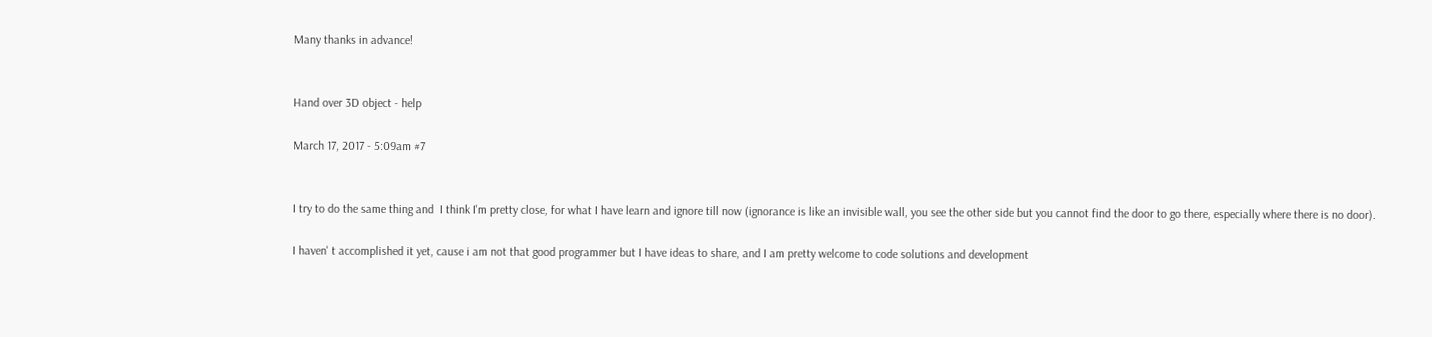Many thanks in advance!


Hand over 3D object - help

March 17, 2017 - 5:09am #7


I try to do the same thing and  I think I'm pretty close, for what I have learn and ignore till now (ignorance is like an invisible wall, you see the other side but you cannot find the door to go there, especially where there is no door).

I haven' t accomplished it yet, cause i am not that good programmer but I have ideas to share, and I am pretty welcome to code solutions and development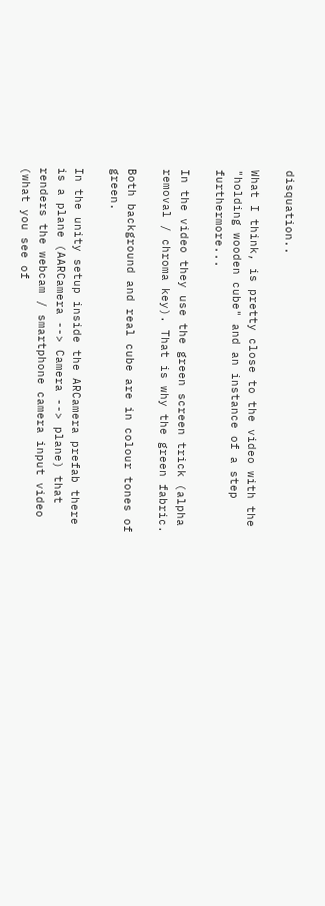disquation..

What I think, is pretty close to the video with the "holding wooden cube" and an instance of a step furthermore...

In the video they use the green screen trick (alpha removal / chroma key). That is why the green fabric.

Both background and real cube are in colour tones of green.

In the unity setup inside the ARCamera prefab there is a plane (AARCamera --> Camera --> plane) that renders the webcam / smartphone camera input video (what you see of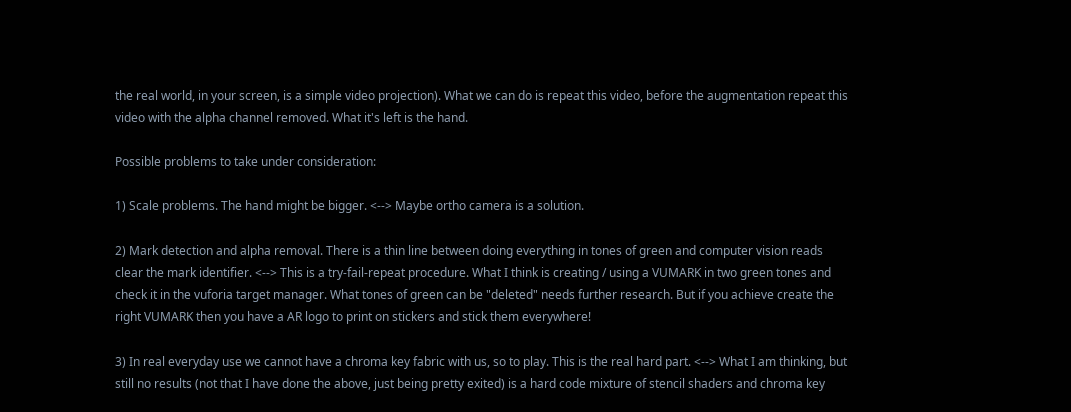the real world, in your screen, is a simple video projection). What we can do is repeat this video, before the augmentation repeat this video with the alpha channel removed. What it's left is the hand.

Possible problems to take under consideration:

1) Scale problems. The hand might be bigger. <--> Maybe ortho camera is a solution.

2) Mark detection and alpha removal. There is a thin line between doing everything in tones of green and computer vision reads clear the mark identifier. <--> This is a try-fail-repeat procedure. What I think is creating / using a VUMARK in two green tones and check it in the vuforia target manager. What tones of green can be "deleted" needs further research. But if you achieve create the right VUMARK then you have a AR logo to print on stickers and stick them everywhere!

3) In real everyday use we cannot have a chroma key fabric with us, so to play. This is the real hard part. <--> What I am thinking, but still no results (not that I have done the above, just being pretty exited) is a hard code mixture of stencil shaders and chroma key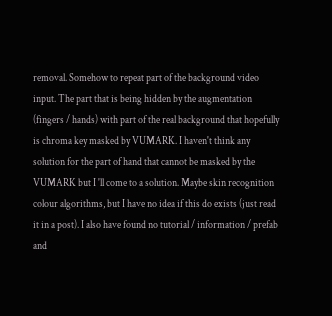removal. Somehow to repeat part of the background video input. The part that is being hidden by the augmentation (fingers / hands) with part of the real background that hopefully is chroma key masked by VUMARK. I haven't think any solution for the part of hand that cannot be masked by the VUMARK but I 'll come to a solution. Maybe skin recognition colour algorithms, but I have no idea if this do exists (just read it in a post). I also have found no tutorial / information / prefab and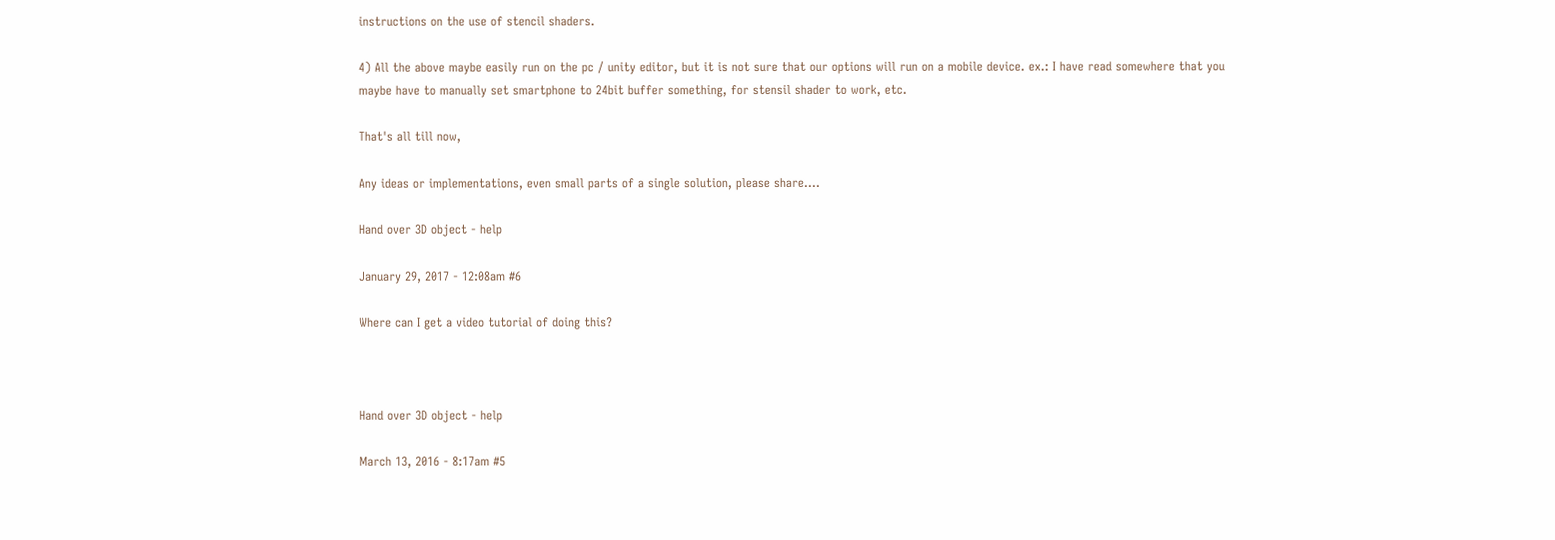instructions on the use of stencil shaders.

4) All the above maybe easily run on the pc / unity editor, but it is not sure that our options will run on a mobile device. ex.: I have read somewhere that you maybe have to manually set smartphone to 24bit buffer something, for stensil shader to work, etc.

That's all till now,

Any ideas or implementations, even small parts of a single solution, please share....

Hand over 3D object - help

January 29, 2017 - 12:08am #6

Where can I get a video tutorial of doing this?



Hand over 3D object - help

March 13, 2016 - 8:17am #5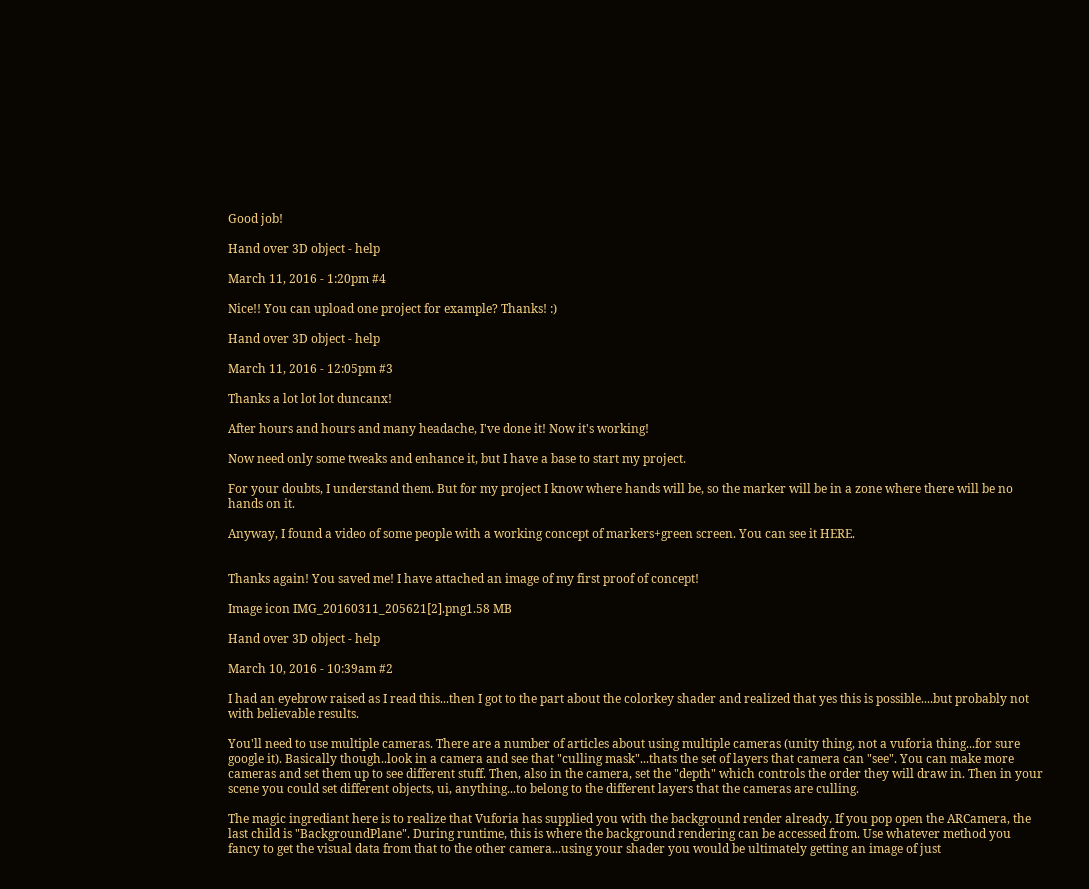Good job!

Hand over 3D object - help

March 11, 2016 - 1:20pm #4

Nice!! You can upload one project for example? Thanks! :)

Hand over 3D object - help

March 11, 2016 - 12:05pm #3

Thanks a lot lot lot duncanx!

After hours and hours and many headache, I've done it! Now it's working!

Now need only some tweaks and enhance it, but I have a base to start my project.

For your doubts, I understand them. But for my project I know where hands will be, so the marker will be in a zone where there will be no hands on it.

Anyway, I found a video of some people with a working concept of markers+green screen. You can see it HERE.


Thanks again! You saved me! I have attached an image of my first proof of concept!

Image icon IMG_20160311_205621[2].png1.58 MB

Hand over 3D object - help

March 10, 2016 - 10:39am #2

I had an eyebrow raised as I read this...then I got to the part about the colorkey shader and realized that yes this is possible....but probably not with believable results.

You'll need to use multiple cameras. There are a number of articles about using multiple cameras (unity thing, not a vuforia thing...for sure google it). Basically though..look in a camera and see that "culling mask"...thats the set of layers that camera can "see". You can make more cameras and set them up to see different stuff. Then, also in the camera, set the "depth" which controls the order they will draw in. Then in your scene you could set different objects, ui, anything...to belong to the different layers that the cameras are culling.

The magic ingrediant here is to realize that Vuforia has supplied you with the background render already. If you pop open the ARCamera, the last child is "BackgroundPlane". During runtime, this is where the background rendering can be accessed from. Use whatever method you fancy to get the visual data from that to the other camera...using your shader you would be ultimately getting an image of just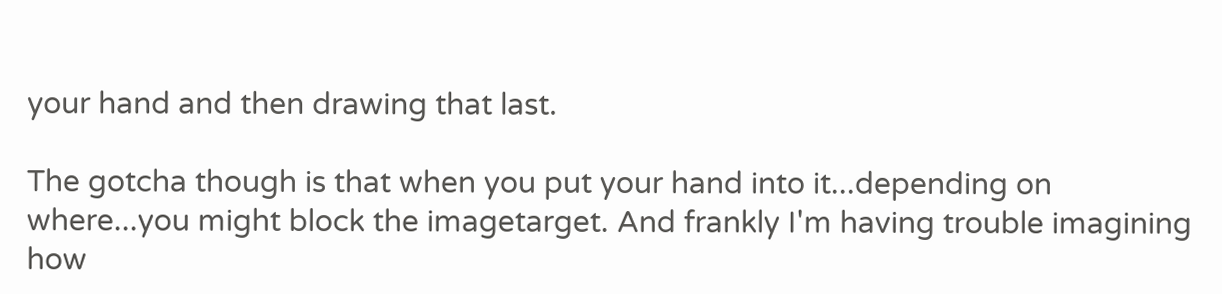your hand and then drawing that last.

The gotcha though is that when you put your hand into it...depending on where...you might block the imagetarget. And frankly I'm having trouble imagining how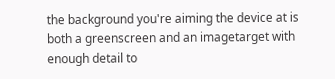the background you're aiming the device at is both a greenscreen and an imagetarget with enough detail to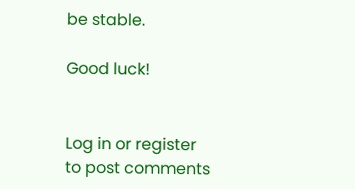be stable.

Good luck!


Log in or register to post comments